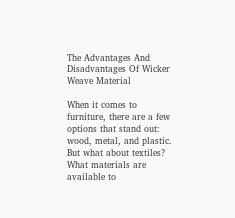The Advantages And Disadvantages Of Wicker Weave Material

When it comes to furniture, there are a few options that stand out: wood, metal, and plastic. But what about textiles? What materials are available to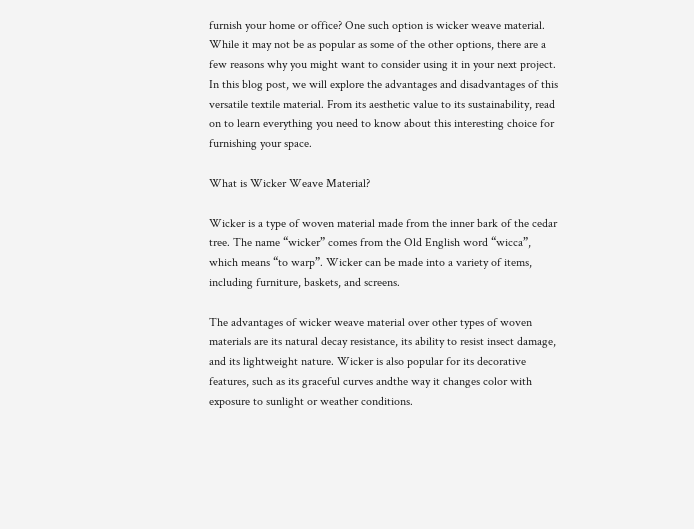furnish your home or office? One such option is wicker weave material. While it may not be as popular as some of the other options, there are a few reasons why you might want to consider using it in your next project. In this blog post, we will explore the advantages and disadvantages of this versatile textile material. From its aesthetic value to its sustainability, read on to learn everything you need to know about this interesting choice for furnishing your space.

What is Wicker Weave Material?

Wicker is a type of woven material made from the inner bark of the cedar tree. The name “wicker” comes from the Old English word “wicca”, which means “to warp”. Wicker can be made into a variety of items, including furniture, baskets, and screens.

The advantages of wicker weave material over other types of woven materials are its natural decay resistance, its ability to resist insect damage, and its lightweight nature. Wicker is also popular for its decorative features, such as its graceful curves andthe way it changes color with exposure to sunlight or weather conditions.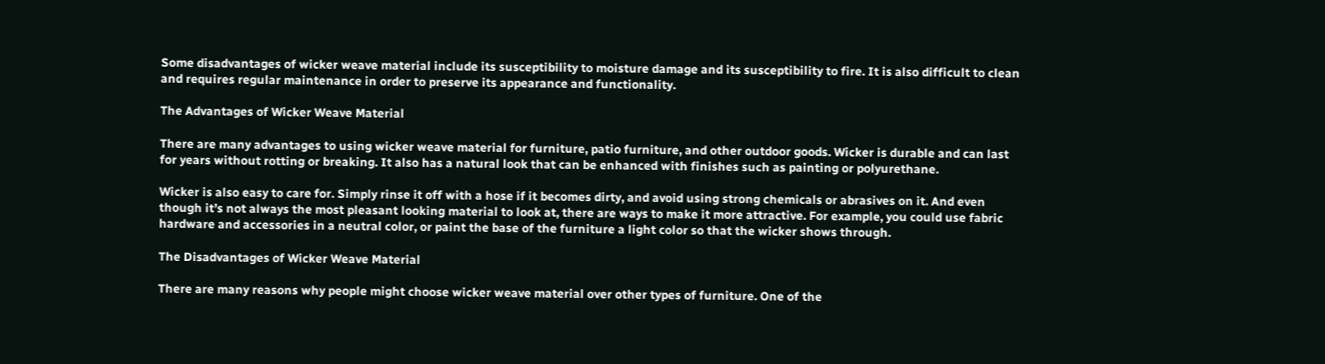Some disadvantages of wicker weave material include its susceptibility to moisture damage and its susceptibility to fire. It is also difficult to clean and requires regular maintenance in order to preserve its appearance and functionality.

The Advantages of Wicker Weave Material

There are many advantages to using wicker weave material for furniture, patio furniture, and other outdoor goods. Wicker is durable and can last for years without rotting or breaking. It also has a natural look that can be enhanced with finishes such as painting or polyurethane.

Wicker is also easy to care for. Simply rinse it off with a hose if it becomes dirty, and avoid using strong chemicals or abrasives on it. And even though it’s not always the most pleasant looking material to look at, there are ways to make it more attractive. For example, you could use fabric hardware and accessories in a neutral color, or paint the base of the furniture a light color so that the wicker shows through.

The Disadvantages of Wicker Weave Material

There are many reasons why people might choose wicker weave material over other types of furniture. One of the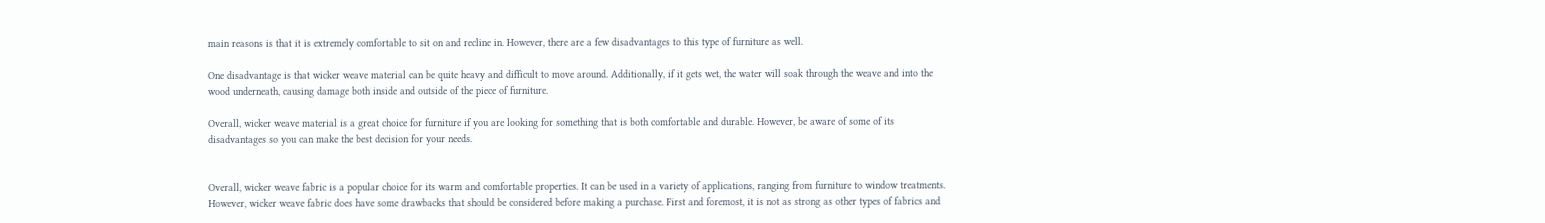main reasons is that it is extremely comfortable to sit on and recline in. However, there are a few disadvantages to this type of furniture as well.

One disadvantage is that wicker weave material can be quite heavy and difficult to move around. Additionally, if it gets wet, the water will soak through the weave and into the wood underneath, causing damage both inside and outside of the piece of furniture.

Overall, wicker weave material is a great choice for furniture if you are looking for something that is both comfortable and durable. However, be aware of some of its disadvantages so you can make the best decision for your needs.


Overall, wicker weave fabric is a popular choice for its warm and comfortable properties. It can be used in a variety of applications, ranging from furniture to window treatments. However, wicker weave fabric does have some drawbacks that should be considered before making a purchase. First and foremost, it is not as strong as other types of fabrics and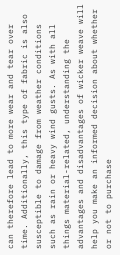can therefore lead to more wear and tear over time. Additionally, this type of fabric is also susceptible to damage from weather conditions such as rain or heavy wind gusts. As with all things material-related, understanding the advantages and disadvantages of wicker weave will help you make an informed decision about whether or not to purchase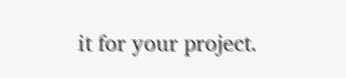it for your project.